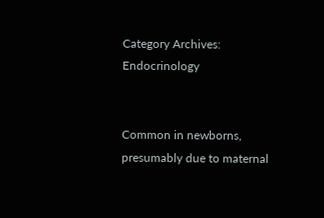Category Archives: Endocrinology


Common in newborns, presumably due to maternal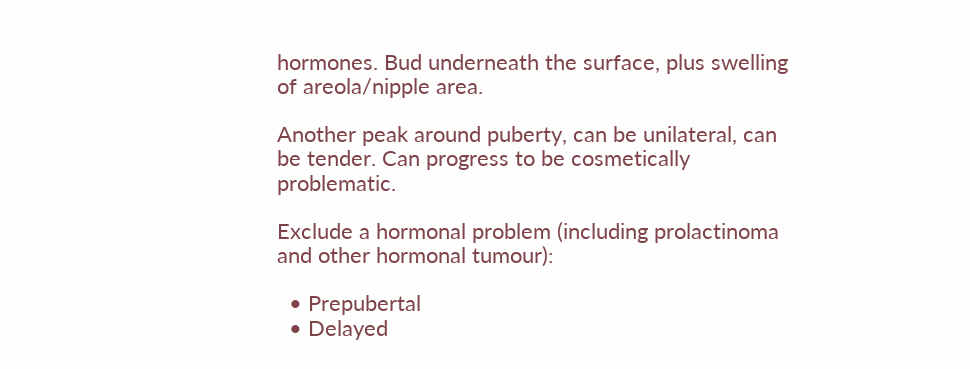hormones. Bud underneath the surface, plus swelling of areola/nipple area.

Another peak around puberty, can be unilateral, can be tender. Can progress to be cosmetically problematic.

Exclude a hormonal problem (including prolactinoma and other hormonal tumour):

  • Prepubertal
  • Delayed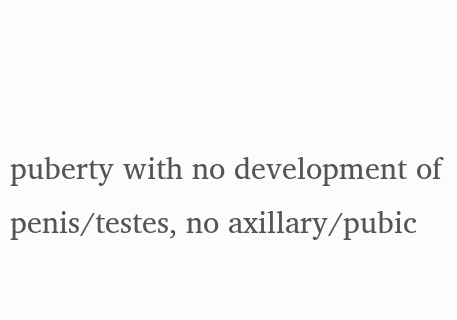puberty with no development of penis/testes, no axillary/pubic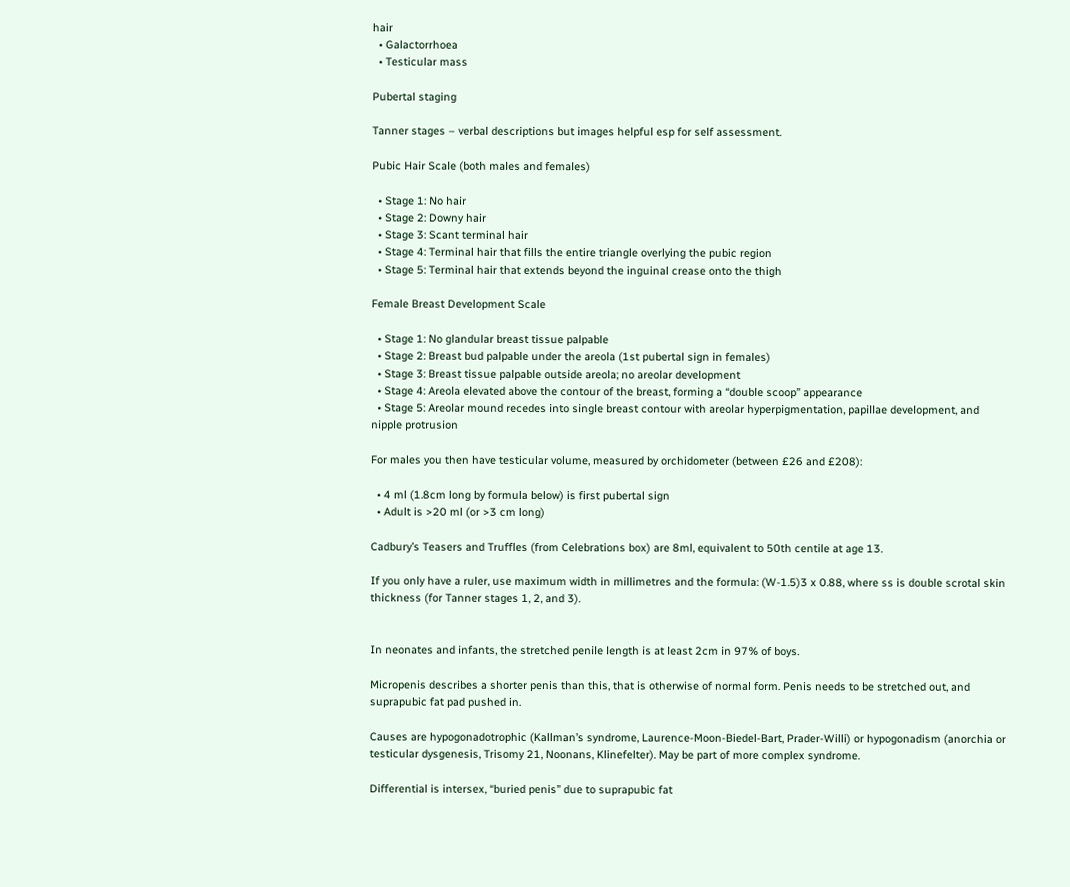hair
  • Galactorrhoea
  • Testicular mass

Pubertal staging

Tanner stages – verbal descriptions but images helpful esp for self assessment.

Pubic Hair Scale (both males and females)

  • Stage 1: No hair
  • Stage 2: Downy hair
  • Stage 3: Scant terminal hair
  • Stage 4: Terminal hair that fills the entire triangle overlying the pubic region
  • Stage 5: Terminal hair that extends beyond the inguinal crease onto the thigh

Female Breast Development Scale

  • Stage 1: No glandular breast tissue palpable
  • Stage 2: Breast bud palpable under the areola (1st pubertal sign in females)
  • Stage 3: Breast tissue palpable outside areola; no areolar development
  • Stage 4: Areola elevated above the contour of the breast, forming a “double scoop” appearance
  • Stage 5: Areolar mound recedes into single breast contour with areolar hyperpigmentation, papillae development, and nipple protrusion

For males you then have testicular volume, measured by orchidometer (between £26 and £208):

  • 4 ml (1.8cm long by formula below) is first pubertal sign
  • Adult is >20 ml (or >3 cm long)

Cadbury’s Teasers and Truffles (from Celebrations box) are 8ml, equivalent to 50th centile at age 13.

If you only have a ruler, use maximum width in millimetres and the formula: (W-1.5)3 x 0.88, where ss is double scrotal skin thickness (for Tanner stages 1, 2, and 3).


In neonates and infants, the stretched penile length is at least 2cm in 97% of boys.

Micropenis describes a shorter penis than this, that is otherwise of normal form. Penis needs to be stretched out, and suprapubic fat pad pushed in.

Causes are hypogonadotrophic (Kallman’s syndrome, Laurence-Moon-Biedel-Bart, Prader-Willi) or hypogonadism (anorchia or testicular dysgenesis, Trisomy 21, Noonans, Klinefelter). May be part of more complex syndrome.

Differential is intersex, “buried penis” due to suprapubic fat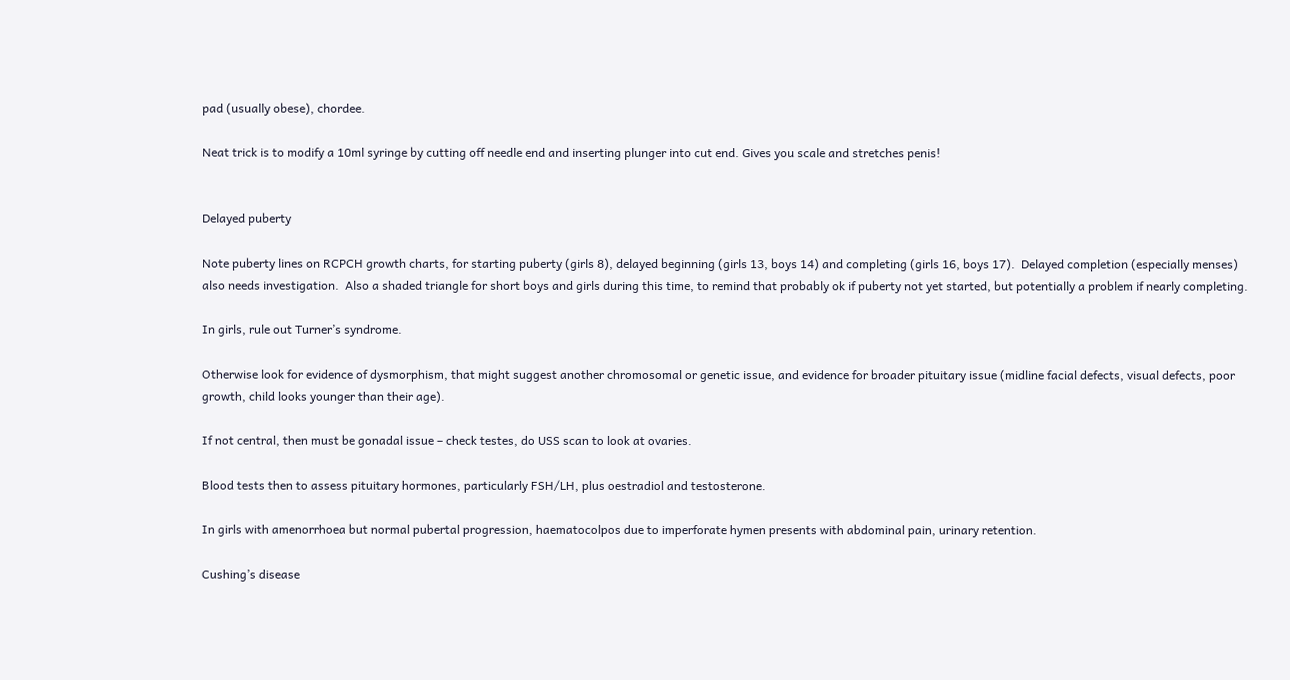pad (usually obese), chordee.

Neat trick is to modify a 10ml syringe by cutting off needle end and inserting plunger into cut end. Gives you scale and stretches penis!


Delayed puberty

Note puberty lines on RCPCH growth charts, for starting puberty (girls 8), delayed beginning (girls 13, boys 14) and completing (girls 16, boys 17).  Delayed completion (especially menses) also needs investigation.  Also a shaded triangle for short boys and girls during this time, to remind that probably ok if puberty not yet started, but potentially a problem if nearly completing.

In girls, rule out Turner’s syndrome.

Otherwise look for evidence of dysmorphism, that might suggest another chromosomal or genetic issue, and evidence for broader pituitary issue (midline facial defects, visual defects, poor growth, child looks younger than their age).

If not central, then must be gonadal issue – check testes, do USS scan to look at ovaries.

Blood tests then to assess pituitary hormones, particularly FSH/LH, plus oestradiol and testosterone.

In girls with amenorrhoea but normal pubertal progression, haematocolpos due to imperforate hymen presents with abdominal pain, urinary retention.

Cushing’s disease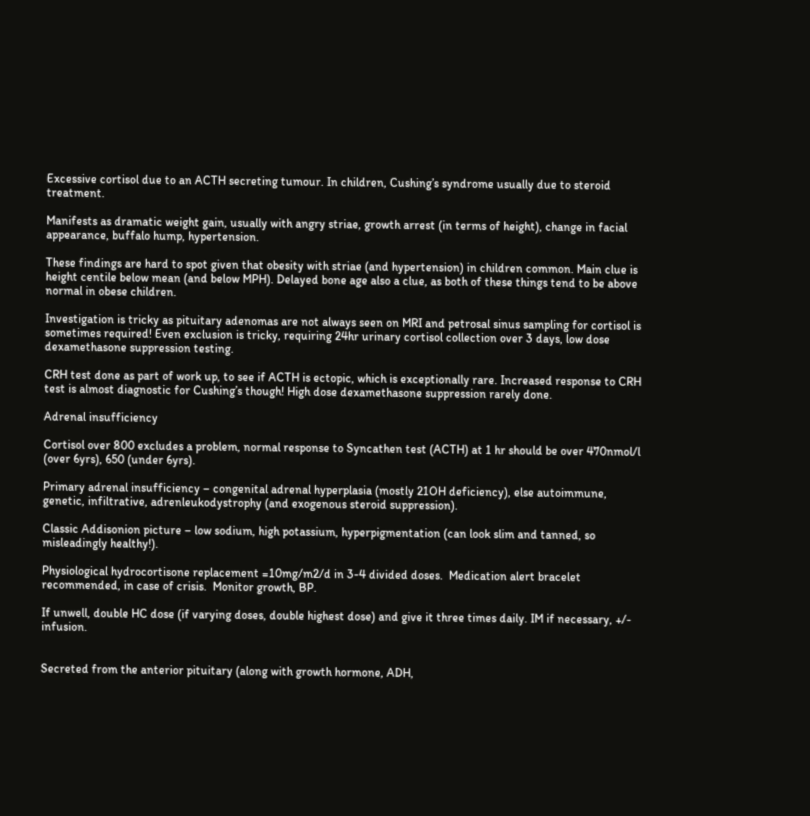Excessive cortisol due to an ACTH secreting tumour. In children, Cushing’s syndrome usually due to steroid treatment.

Manifests as dramatic weight gain, usually with angry striae, growth arrest (in terms of height), change in facial appearance, buffalo hump, hypertension.

These findings are hard to spot given that obesity with striae (and hypertension) in children common. Main clue is height centile below mean (and below MPH). Delayed bone age also a clue, as both of these things tend to be above normal in obese children.

Investigation is tricky as pituitary adenomas are not always seen on MRI and petrosal sinus sampling for cortisol is sometimes required! Even exclusion is tricky, requiring 24hr urinary cortisol collection over 3 days, low dose dexamethasone suppression testing.

CRH test done as part of work up, to see if ACTH is ectopic, which is exceptionally rare. Increased response to CRH test is almost diagnostic for Cushing’s though! High dose dexamethasone suppression rarely done.

Adrenal insufficiency

Cortisol over 800 excludes a problem, normal response to Syncathen test (ACTH) at 1 hr should be over 470nmol/l (over 6yrs), 650 (under 6yrs).

Primary adrenal insufficiency – congenital adrenal hyperplasia (mostly 21OH deficiency), else autoimmune, genetic, infiltrative, adrenleukodystrophy (and exogenous steroid suppression).

Classic Addisonion picture – low sodium, high potassium, hyperpigmentation (can look slim and tanned, so misleadingly healthy!).

Physiological hydrocortisone replacement =10mg/m2/d in 3-4 divided doses.  Medication alert bracelet recommended, in case of crisis.  Monitor growth, BP.

If unwell, double HC dose (if varying doses, double highest dose) and give it three times daily. IM if necessary, +/- infusion.


Secreted from the anterior pituitary (along with growth hormone, ADH,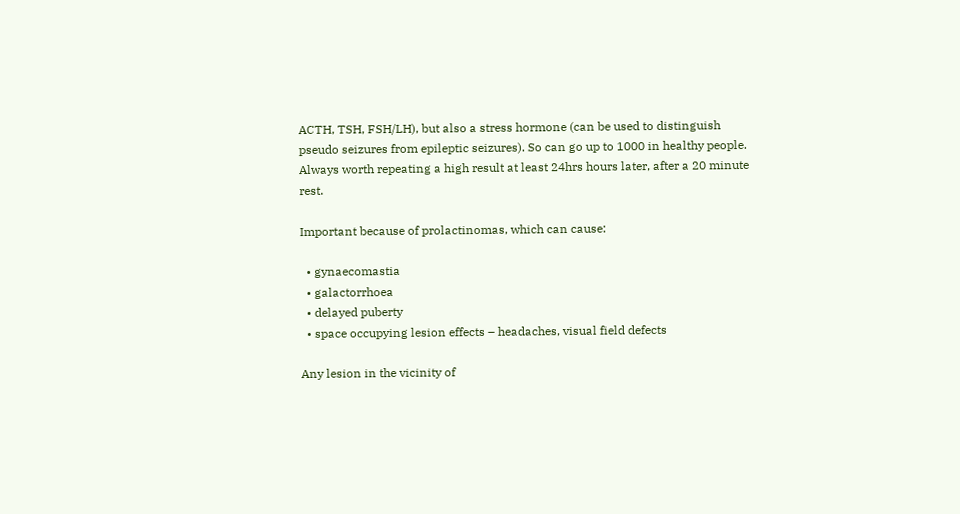ACTH, TSH, FSH/LH), but also a stress hormone (can be used to distinguish pseudo seizures from epileptic seizures). So can go up to 1000 in healthy people. Always worth repeating a high result at least 24hrs hours later, after a 20 minute rest.

Important because of prolactinomas, which can cause:

  • gynaecomastia
  • galactorrhoea
  • delayed puberty
  • space occupying lesion effects – headaches, visual field defects

Any lesion in the vicinity of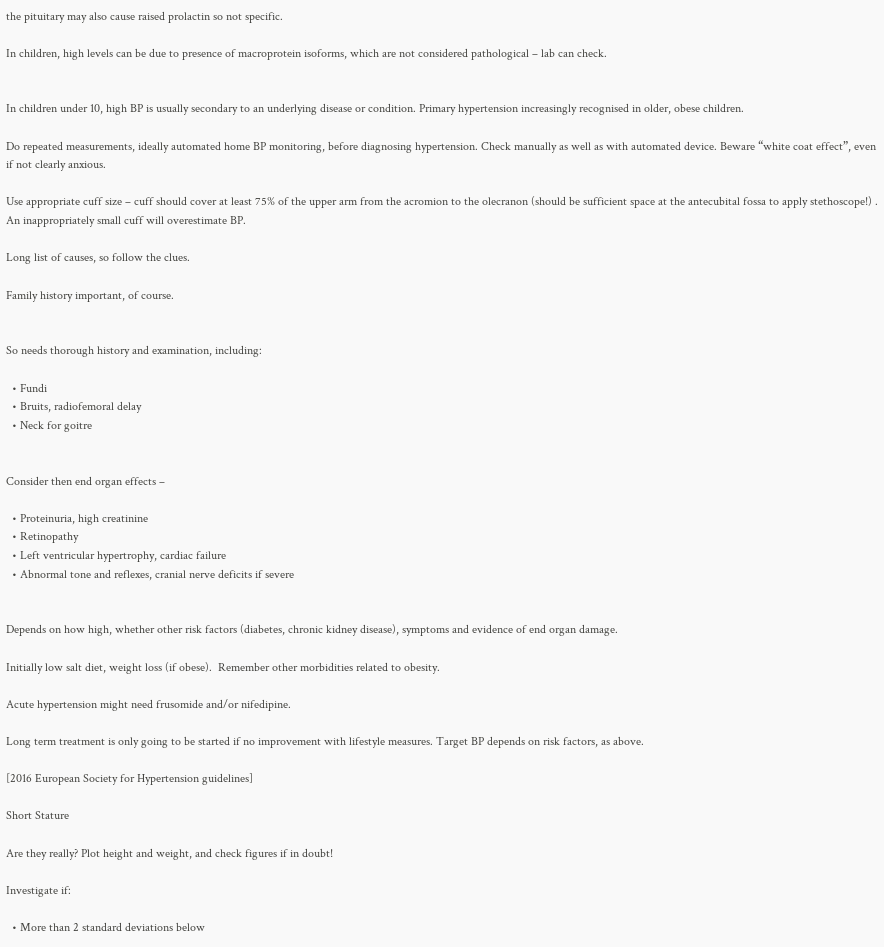the pituitary may also cause raised prolactin so not specific.

In children, high levels can be due to presence of macroprotein isoforms, which are not considered pathological – lab can check.


In children under 10, high BP is usually secondary to an underlying disease or condition. Primary hypertension increasingly recognised in older, obese children.

Do repeated measurements, ideally automated home BP monitoring, before diagnosing hypertension. Check manually as well as with automated device. Beware “white coat effect”, even if not clearly anxious.

Use appropriate cuff size – cuff should cover at least 75% of the upper arm from the acromion to the olecranon (should be sufficient space at the antecubital fossa to apply stethoscope!) .  An inappropriately small cuff will overestimate BP.

Long list of causes, so follow the clues.

Family history important, of course.


So needs thorough history and examination, including:

  • Fundi
  • Bruits, radiofemoral delay
  • Neck for goitre


Consider then end organ effects –

  • Proteinuria, high creatinine
  • Retinopathy
  • Left ventricular hypertrophy, cardiac failure
  • Abnormal tone and reflexes, cranial nerve deficits if severe


Depends on how high, whether other risk factors (diabetes, chronic kidney disease), symptoms and evidence of end organ damage.

Initially low salt diet, weight loss (if obese).  Remember other morbidities related to obesity.

Acute hypertension might need frusomide and/or nifedipine.

Long term treatment is only going to be started if no improvement with lifestyle measures. Target BP depends on risk factors, as above.

[2016 European Society for Hypertension guidelines]

Short Stature

Are they really? Plot height and weight, and check figures if in doubt!

Investigate if:

  • More than 2 standard deviations below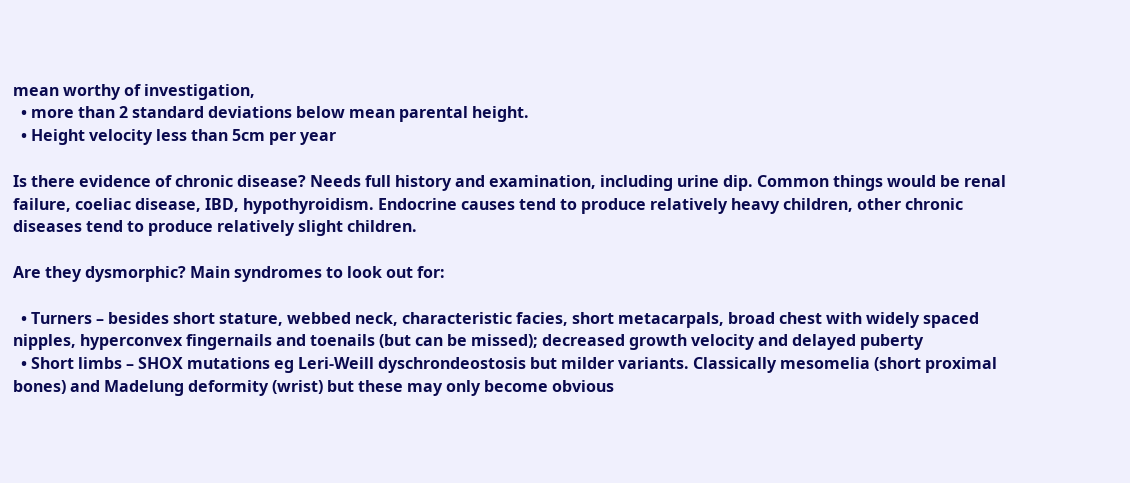mean worthy of investigation,
  • more than 2 standard deviations below mean parental height.
  • Height velocity less than 5cm per year

Is there evidence of chronic disease? Needs full history and examination, including urine dip. Common things would be renal failure, coeliac disease, IBD, hypothyroidism. Endocrine causes tend to produce relatively heavy children, other chronic diseases tend to produce relatively slight children.

Are they dysmorphic? Main syndromes to look out for:

  • Turners – besides short stature, webbed neck, characteristic facies, short metacarpals, broad chest with widely spaced nipples, hyperconvex fingernails and toenails (but can be missed); decreased growth velocity and delayed puberty
  • Short limbs – SHOX mutations eg Leri-Weill dyschrondeostosis but milder variants. Classically mesomelia (short proximal bones) and Madelung deformity (wrist) but these may only become obvious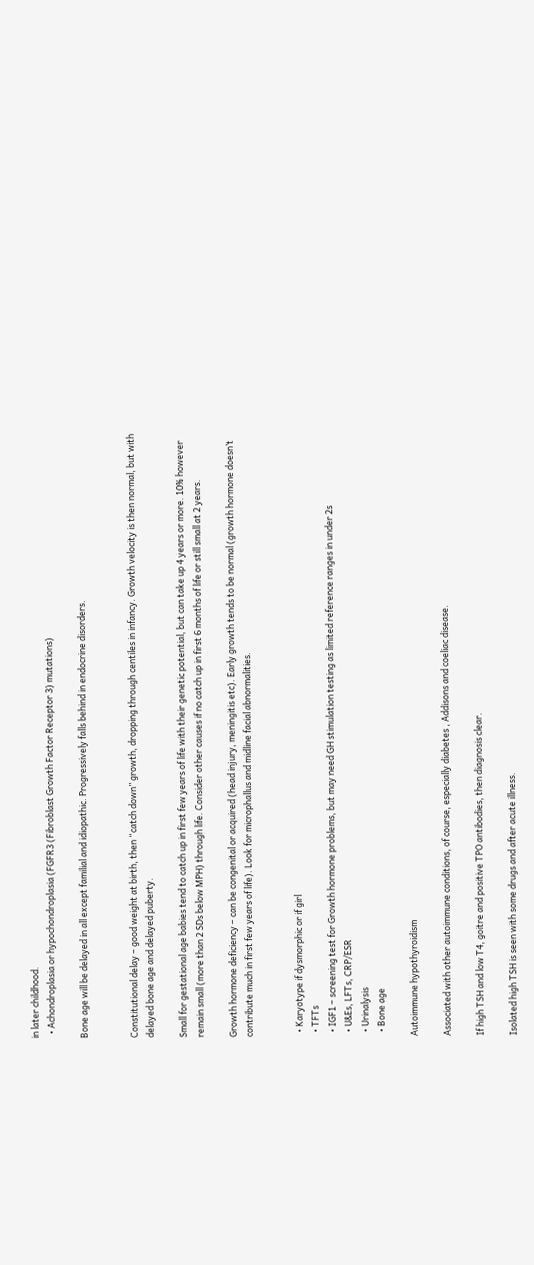in later childhood.
  • Achondroplasia or hypochondroplasia (FGFR3 (Fibroblast Growth Factor Receptor 3) mutations)

Bone age will be delayed in all except familial and idiopathic. Progressively falls behind in endocrine disorders.


Constitutional delay – good weight at birth, then “catch down” growth, dropping through centiles in infancy. Growth velocity is then normal, but with delayed bone age and delayed puberty.

Small for gestational age babies tend to catch up in first few years of life with their genetic potential, but can take up 4 years or more. 10% however remain small (more than 2 SDs below MPH) through life. Consider other causes if no catch up in first 6 months of life or still small at 2 years.

Growth hormone deficiency – can be congenital or acquired (head injury, meningitis etc). Early growth tends to be normal (growth hormone doesn’t contribute much in first few years of life). Look for microphallus and midline facial abnormalities.


  • Karyotype if dysmorphic or if girl
  • TFTs
  • IGF1 – screening test for Growth hormone problems, but may need GH stimulation testing as limited reference ranges in under 2s
  • U&Es, LFTs, CRP/ESR
  • Urinalysis
  • Bone age

Autoimmune hypothyroidism

Associated with other autoimmune conditions, of course, especially diabetes , Addisons and coeliac disease.

If high TSH and low T4, goitre and positive TPO antibodies, then diagnosis clear.

Isolated high TSH is seen with some drugs and after acute illness.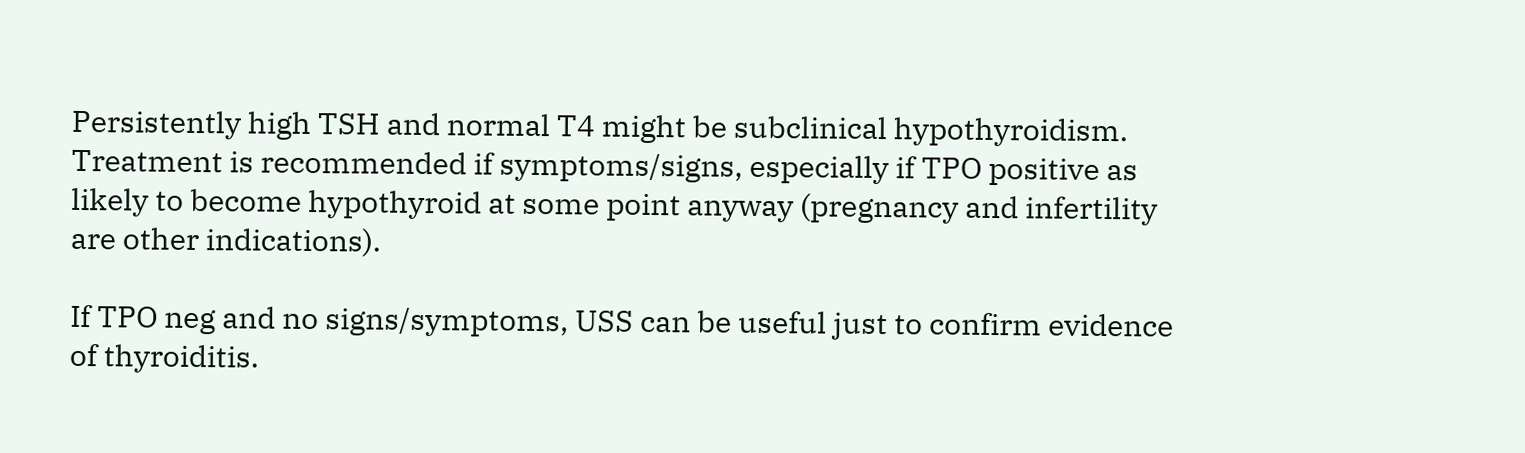Persistently high TSH and normal T4 might be subclinical hypothyroidism. Treatment is recommended if symptoms/signs, especially if TPO positive as likely to become hypothyroid at some point anyway (pregnancy and infertility are other indications).

If TPO neg and no signs/symptoms, USS can be useful just to confirm evidence of thyroiditis.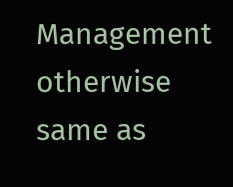Management otherwise same as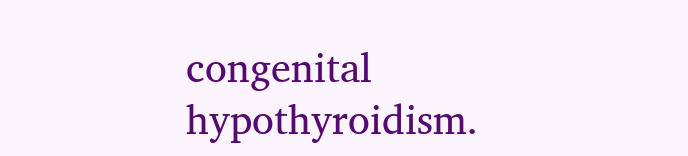congenital hypothyroidism.